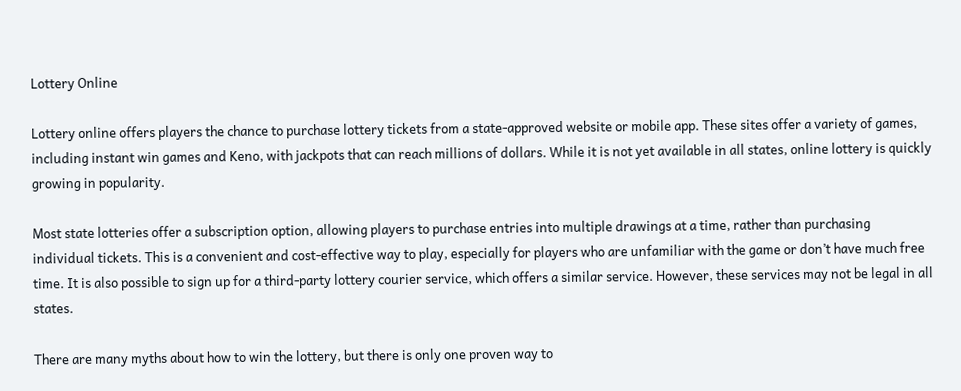Lottery Online

Lottery online offers players the chance to purchase lottery tickets from a state-approved website or mobile app. These sites offer a variety of games, including instant win games and Keno, with jackpots that can reach millions of dollars. While it is not yet available in all states, online lottery is quickly growing in popularity.

Most state lotteries offer a subscription option, allowing players to purchase entries into multiple drawings at a time, rather than purchasing individual tickets. This is a convenient and cost-effective way to play, especially for players who are unfamiliar with the game or don’t have much free time. It is also possible to sign up for a third-party lottery courier service, which offers a similar service. However, these services may not be legal in all states.

There are many myths about how to win the lottery, but there is only one proven way to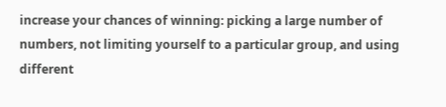increase your chances of winning: picking a large number of numbers, not limiting yourself to a particular group, and using different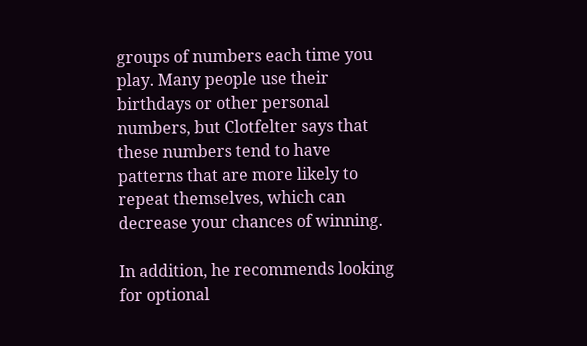groups of numbers each time you play. Many people use their birthdays or other personal numbers, but Clotfelter says that these numbers tend to have patterns that are more likely to repeat themselves, which can decrease your chances of winning.

In addition, he recommends looking for optional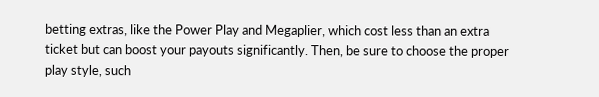betting extras, like the Power Play and Megaplier, which cost less than an extra ticket but can boost your payouts significantly. Then, be sure to choose the proper play style, such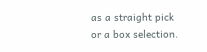as a straight pick or a box selection.